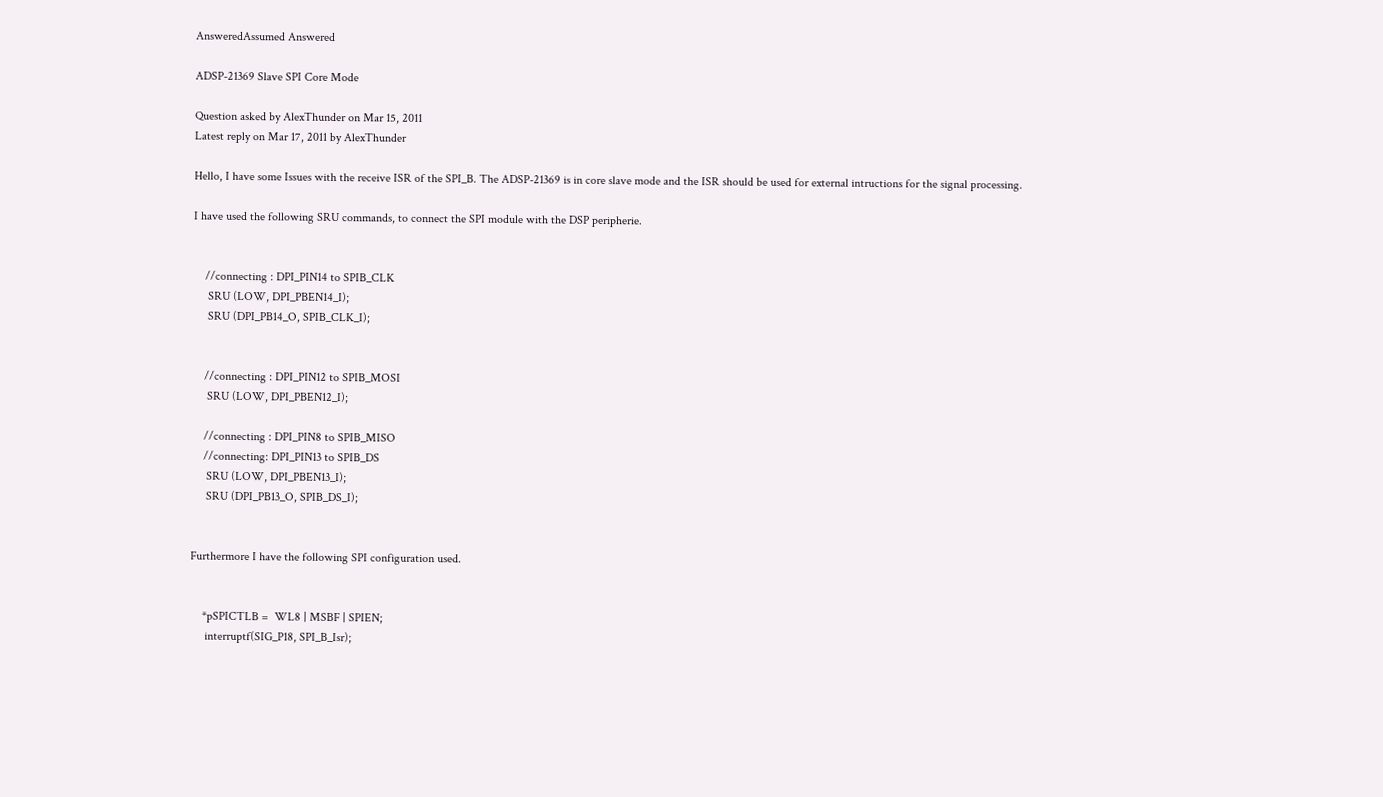AnsweredAssumed Answered

ADSP-21369 Slave SPI Core Mode

Question asked by AlexThunder on Mar 15, 2011
Latest reply on Mar 17, 2011 by AlexThunder

Hello, I have some Issues with the receive ISR of the SPI_B. The ADSP-21369 is in core slave mode and the ISR should be used for external intructions for the signal processing.

I have used the following SRU commands, to connect the SPI module with the DSP peripherie.


    //connecting : DPI_PIN14 to SPIB_CLK
     SRU (LOW, DPI_PBEN14_I);
     SRU (DPI_PB14_O, SPIB_CLK_I);


    //connecting : DPI_PIN12 to SPIB_MOSI
     SRU (LOW, DPI_PBEN12_I);

    //connecting : DPI_PIN8 to SPIB_MISO
    //connecting: DPI_PIN13 to SPIB_DS
     SRU (LOW, DPI_PBEN13_I);
     SRU (DPI_PB13_O, SPIB_DS_I);


Furthermore I have the following SPI configuration used.


    *pSPICTLB =  WL8 | MSBF | SPIEN;
     interruptf(SIG_P18, SPI_B_Isr);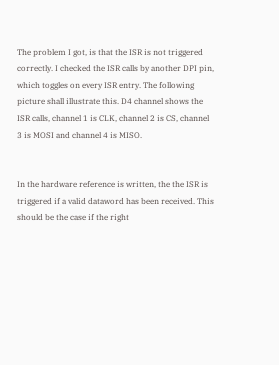The problem I got, is that the ISR is not triggered correctly. I checked the ISR calls by another DPI pin, which toggles on every ISR entry. The following picture shall illustrate this. D4 channel shows the ISR calls, channel 1 is CLK, channel 2 is CS, channel 3 is MOSI and channel 4 is MISO.


In the hardware reference is written, the the ISR is triggered if a valid dataword has been received. This should be the case if the right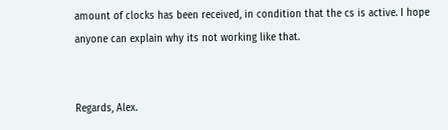amount of clocks has been received, in condition that the cs is active. I hope anyone can explain why its not working like that.


Regards, Alex.